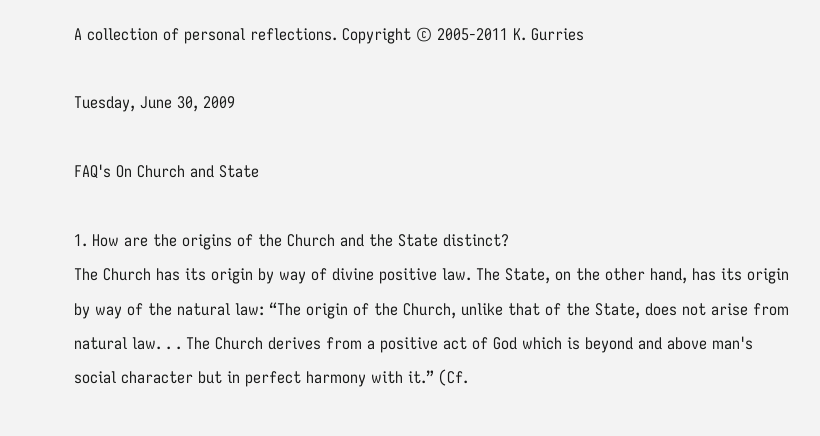A collection of personal reflections. Copyright © 2005-2011 K. Gurries

Tuesday, June 30, 2009

FAQ's On Church and State

1. How are the origins of the Church and the State distinct?
The Church has its origin by way of divine positive law. The State, on the other hand, has its origin by way of the natural law: “The origin of the Church, unlike that of the State, does not arise from natural law. . . The Church derives from a positive act of God which is beyond and above man's social character but in perfect harmony with it.” (Cf.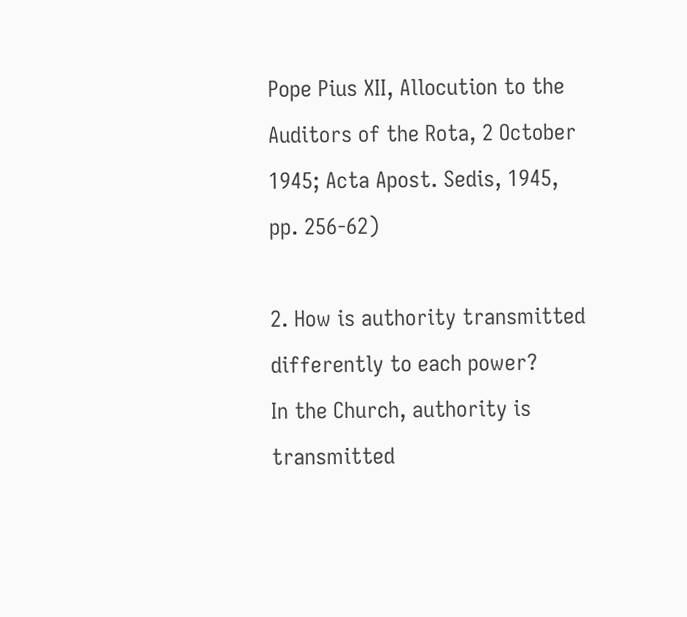Pope Pius XII, Allocution to the Auditors of the Rota, 2 October 1945; Acta Apost. Sedis, 1945, pp. 256-62)

2. How is authority transmitted differently to each power?
In the Church, authority is transmitted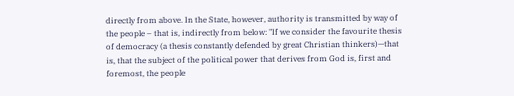directly from above. In the State, however, authority is transmitted by way of the people – that is, indirectly from below: "If we consider the favourite thesis of democracy (a thesis constantly defended by great Christian thinkers)—that is, that the subject of the political power that derives from God is, first and foremost, the people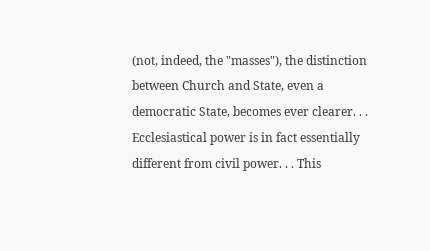(not, indeed, the "masses"), the distinction between Church and State, even a democratic State, becomes ever clearer. . . Ecclesiastical power is in fact essentially different from civil power. . . This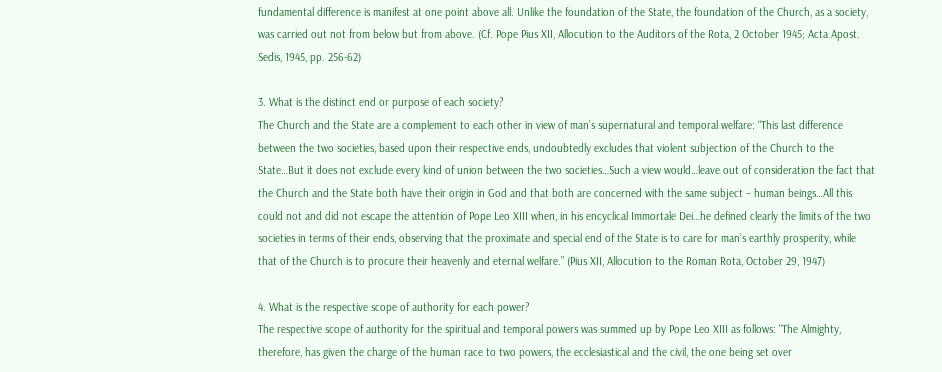fundamental difference is manifest at one point above all. Unlike the foundation of the State, the foundation of the Church, as a society, was carried out not from below but from above. (Cf. Pope Pius XII, Allocution to the Auditors of the Rota, 2 October 1945; Acta Apost. Sedis, 1945, pp. 256-62)

3. What is the distinct end or purpose of each society?
The Church and the State are a complement to each other in view of man’s supernatural and temporal welfare: “This last difference between the two societies, based upon their respective ends, undoubtedly excludes that violent subjection of the Church to the State…But it does not exclude every kind of union between the two societies…Such a view would…leave out of consideration the fact that the Church and the State both have their origin in God and that both are concerned with the same subject – human beings…All this could not and did not escape the attention of Pope Leo XIII when, in his encyclical Immortale Dei…he defined clearly the limits of the two societies in terms of their ends, observing that the proximate and special end of the State is to care for man’s earthly prosperity, while that of the Church is to procure their heavenly and eternal welfare.” (Pius XII, Allocution to the Roman Rota, October 29, 1947)

4. What is the respective scope of authority for each power?
The respective scope of authority for the spiritual and temporal powers was summed up by Pope Leo XIII as follows: "The Almighty, therefore, has given the charge of the human race to two powers, the ecclesiastical and the civil, the one being set over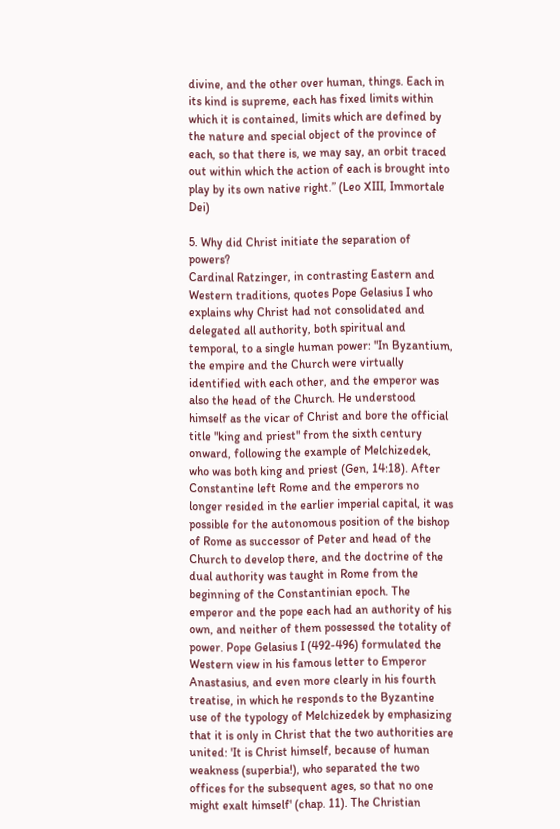divine, and the other over human, things. Each in its kind is supreme, each has fixed limits within which it is contained, limits which are defined by the nature and special object of the province of each, so that there is, we may say, an orbit traced out within which the action of each is brought into play by its own native right.” (Leo XIII, Immortale Dei)

5. Why did Christ initiate the separation of powers?
Cardinal Ratzinger, in contrasting Eastern and Western traditions, quotes Pope Gelasius I who explains why Christ had not consolidated and delegated all authority, both spiritual and temporal, to a single human power: "In Byzantium, the empire and the Church were virtually identified with each other, and the emperor was also the head of the Church. He understood himself as the vicar of Christ and bore the official title "king and priest" from the sixth century onward, following the example of Melchizedek, who was both king and priest (Gen, 14:18). After Constantine left Rome and the emperors no longer resided in the earlier imperial capital, it was possible for the autonomous position of the bishop of Rome as successor of Peter and head of the Church to develop there, and the doctrine of the dual authority was taught in Rome from the beginning of the Constantinian epoch. The emperor and the pope each had an authority of his own, and neither of them possessed the totality of power. Pope Gelasius I (492-496) formulated the Western view in his famous letter to Emperor Anastasius, and even more clearly in his fourth treatise, in which he responds to the Byzantine use of the typology of Melchizedek by emphasizing that it is only in Christ that the two authorities are united: 'It is Christ himself, because of human weakness (superbia!), who separated the two offices for the subsequent ages, so that no one might exalt himself' (chap. 11). The Christian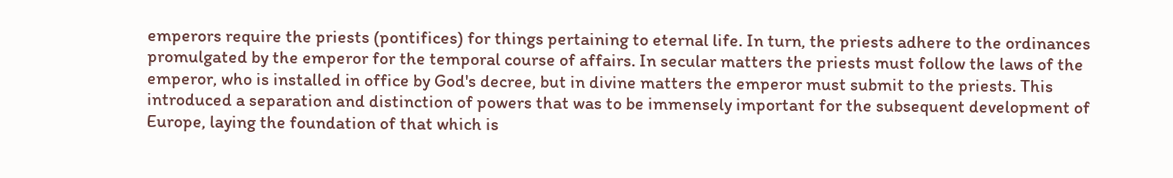emperors require the priests (pontifices) for things pertaining to eternal life. In turn, the priests adhere to the ordinances promulgated by the emperor for the temporal course of affairs. In secular matters the priests must follow the laws of the emperor, who is installed in office by God's decree, but in divine matters the emperor must submit to the priests. This introduced a separation and distinction of powers that was to be immensely important for the subsequent development of Europe, laying the foundation of that which is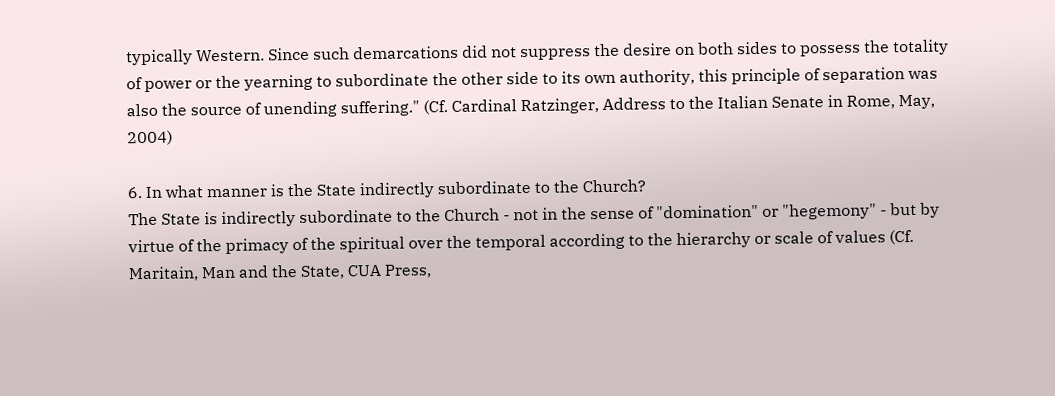typically Western. Since such demarcations did not suppress the desire on both sides to possess the totality of power or the yearning to subordinate the other side to its own authority, this principle of separation was also the source of unending suffering." (Cf. Cardinal Ratzinger, Address to the Italian Senate in Rome, May, 2004)

6. In what manner is the State indirectly subordinate to the Church?
The State is indirectly subordinate to the Church - not in the sense of "domination" or "hegemony" - but by virtue of the primacy of the spiritual over the temporal according to the hierarchy or scale of values (Cf. Maritain, Man and the State, CUA Press,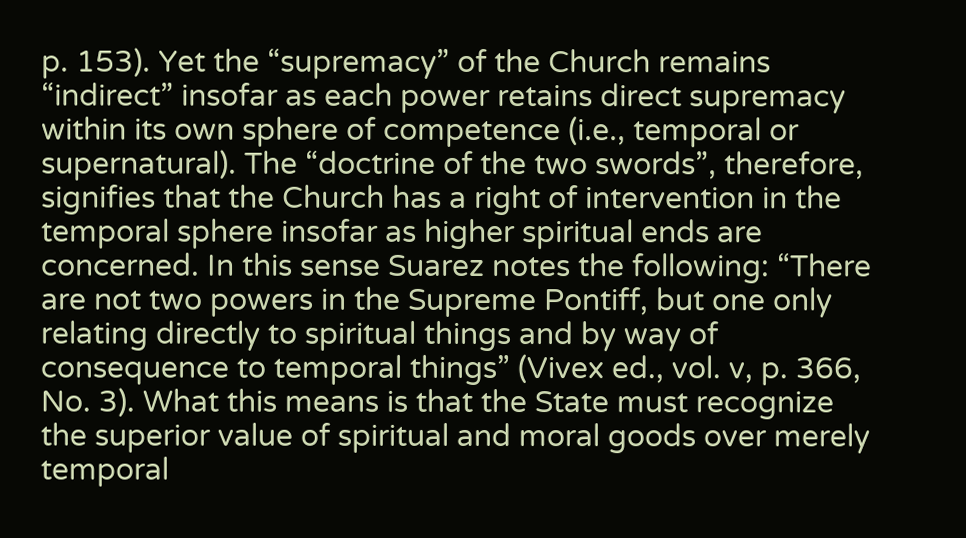p. 153). Yet the “supremacy” of the Church remains “indirect” insofar as each power retains direct supremacy within its own sphere of competence (i.e., temporal or supernatural). The “doctrine of the two swords”, therefore, signifies that the Church has a right of intervention in the temporal sphere insofar as higher spiritual ends are concerned. In this sense Suarez notes the following: “There are not two powers in the Supreme Pontiff, but one only relating directly to spiritual things and by way of consequence to temporal things” (Vivex ed., vol. v, p. 366, No. 3). What this means is that the State must recognize the superior value of spiritual and moral goods over merely temporal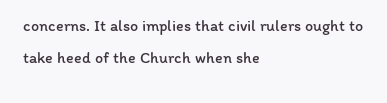concerns. It also implies that civil rulers ought to take heed of the Church when she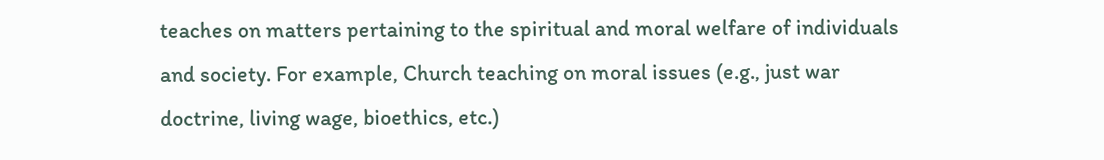teaches on matters pertaining to the spiritual and moral welfare of individuals and society. For example, Church teaching on moral issues (e.g., just war doctrine, living wage, bioethics, etc.)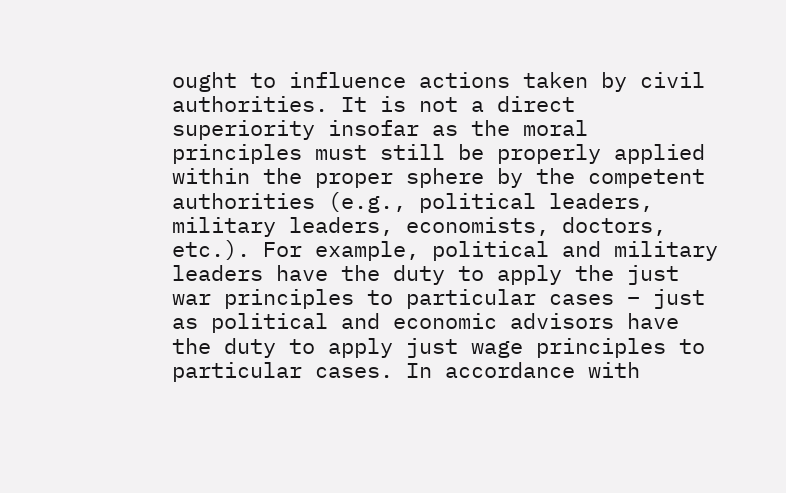ought to influence actions taken by civil authorities. It is not a direct superiority insofar as the moral principles must still be properly applied within the proper sphere by the competent authorities (e.g., political leaders, military leaders, economists, doctors, etc.). For example, political and military leaders have the duty to apply the just war principles to particular cases – just as political and economic advisors have the duty to apply just wage principles to particular cases. In accordance with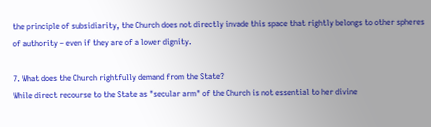the principle of subsidiarity, the Church does not directly invade this space that rightly belongs to other spheres of authority – even if they are of a lower dignity.

7. What does the Church rightfully demand from the State?
While direct recourse to the State as "secular arm" of the Church is not essential to her divine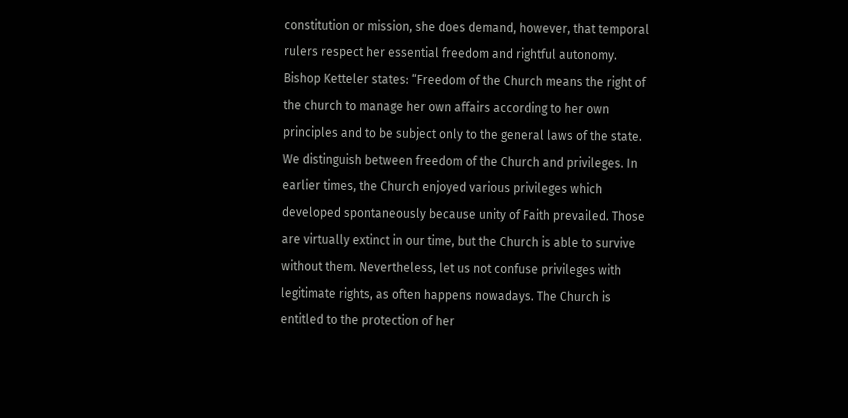constitution or mission, she does demand, however, that temporal rulers respect her essential freedom and rightful autonomy. Bishop Ketteler states: “Freedom of the Church means the right of the church to manage her own affairs according to her own principles and to be subject only to the general laws of the state. We distinguish between freedom of the Church and privileges. In earlier times, the Church enjoyed various privileges which developed spontaneously because unity of Faith prevailed. Those are virtually extinct in our time, but the Church is able to survive without them. Nevertheless, let us not confuse privileges with legitimate rights, as often happens nowadays. The Church is entitled to the protection of her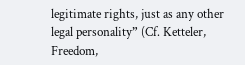legitimate rights, just as any other legal personality” (Cf. Ketteler, Freedom,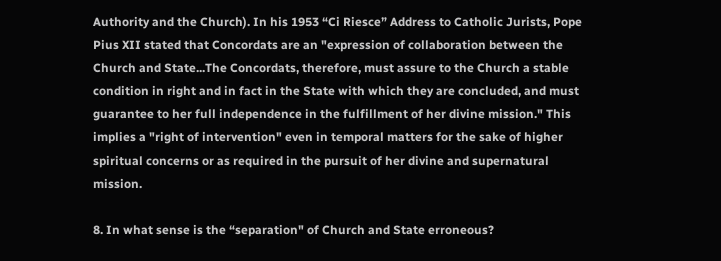Authority and the Church). In his 1953 “Ci Riesce” Address to Catholic Jurists, Pope Pius XII stated that Concordats are an "expression of collaboration between the Church and State...The Concordats, therefore, must assure to the Church a stable condition in right and in fact in the State with which they are concluded, and must guarantee to her full independence in the fulfillment of her divine mission." This implies a "right of intervention" even in temporal matters for the sake of higher spiritual concerns or as required in the pursuit of her divine and supernatural mission.

8. In what sense is the “separation" of Church and State erroneous?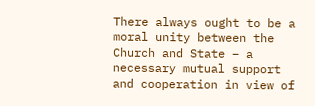There always ought to be a moral unity between the Church and State – a necessary mutual support and cooperation in view of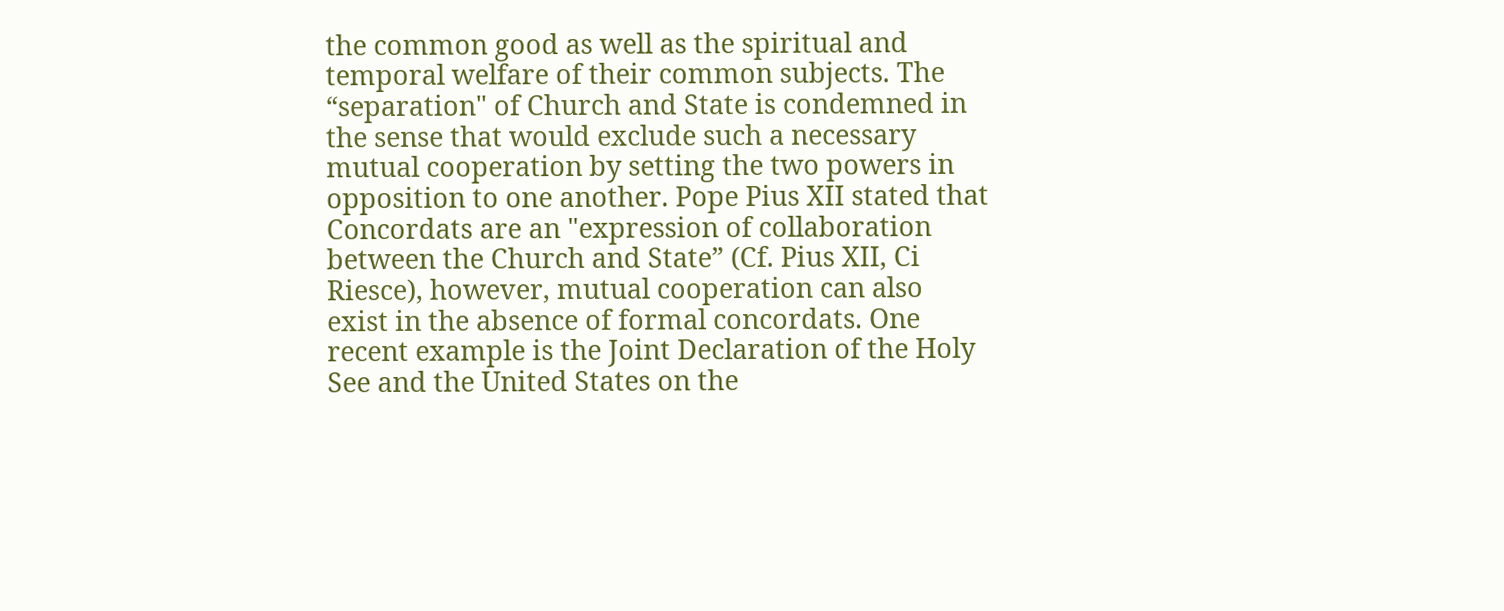the common good as well as the spiritual and temporal welfare of their common subjects. The “separation" of Church and State is condemned in the sense that would exclude such a necessary mutual cooperation by setting the two powers in opposition to one another. Pope Pius XII stated that Concordats are an "expression of collaboration between the Church and State” (Cf. Pius XII, Ci Riesce), however, mutual cooperation can also exist in the absence of formal concordats. One recent example is the Joint Declaration of the Holy See and the United States on the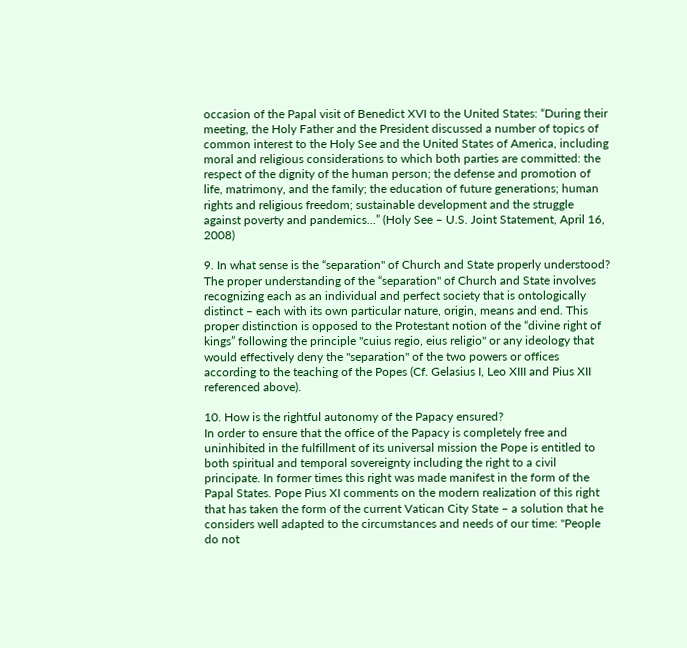occasion of the Papal visit of Benedict XVI to the United States: “During their meeting, the Holy Father and the President discussed a number of topics of common interest to the Holy See and the United States of America, including moral and religious considerations to which both parties are committed: the respect of the dignity of the human person; the defense and promotion of life, matrimony, and the family; the education of future generations; human rights and religious freedom; sustainable development and the struggle against poverty and pandemics…” (Holy See – U.S. Joint Statement, April 16, 2008)

9. In what sense is the “separation" of Church and State properly understood?
The proper understanding of the “separation" of Church and State involves recognizing each as an individual and perfect society that is ontologically distinct – each with its own particular nature, origin, means and end. This proper distinction is opposed to the Protestant notion of the “divine right of kings” following the principle "cuius regio, eius religio" or any ideology that would effectively deny the "separation" of the two powers or offices according to the teaching of the Popes (Cf. Gelasius I, Leo XIII and Pius XII referenced above).

10. How is the rightful autonomy of the Papacy ensured?
In order to ensure that the office of the Papacy is completely free and uninhibited in the fulfillment of its universal mission the Pope is entitled to both spiritual and temporal sovereignty including the right to a civil principate. In former times this right was made manifest in the form of the Papal States. Pope Pius XI comments on the modern realization of this right that has taken the form of the current Vatican City State – a solution that he considers well adapted to the circumstances and needs of our time: "People do not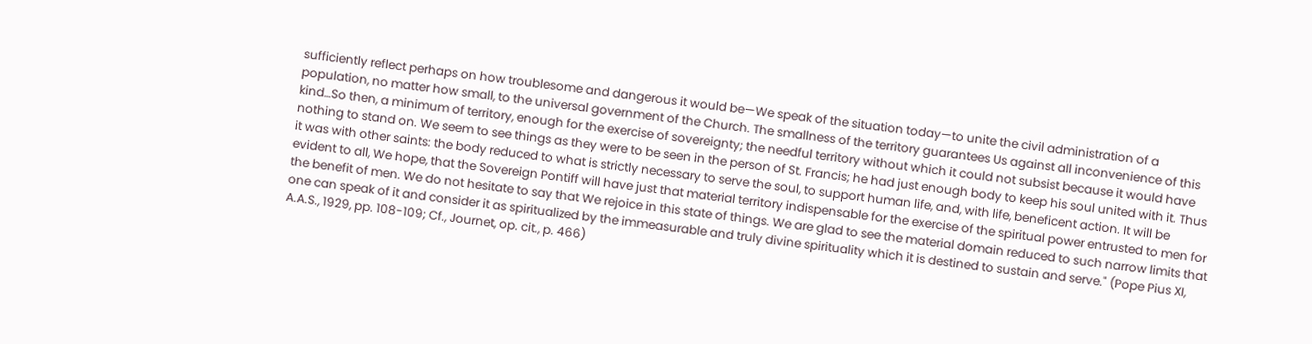sufficiently reflect perhaps on how troublesome and dangerous it would be—We speak of the situation today—to unite the civil administration of a population, no matter how small, to the universal government of the Church. The smallness of the territory guarantees Us against all inconvenience of this kind…So then, a minimum of territory, enough for the exercise of sovereignty; the needful territory without which it could not subsist because it would have nothing to stand on. We seem to see things as they were to be seen in the person of St. Francis; he had just enough body to keep his soul united with it. Thus it was with other saints: the body reduced to what is strictly necessary to serve the soul, to support human life, and, with life, beneficent action. It will be evident to all, We hope, that the Sovereign Pontiff will have just that material territory indispensable for the exercise of the spiritual power entrusted to men for the benefit of men. We do not hesitate to say that We rejoice in this state of things. We are glad to see the material domain reduced to such narrow limits that one can speak of it and consider it as spiritualized by the immeasurable and truly divine spirituality which it is destined to sustain and serve." (Pope Pius XI, A.A.S., 1929, pp. 108-109; Cf., Journet, op. cit., p. 466)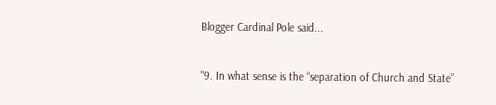Blogger Cardinal Pole said...

"9. In what sense is the “separation of Church and State”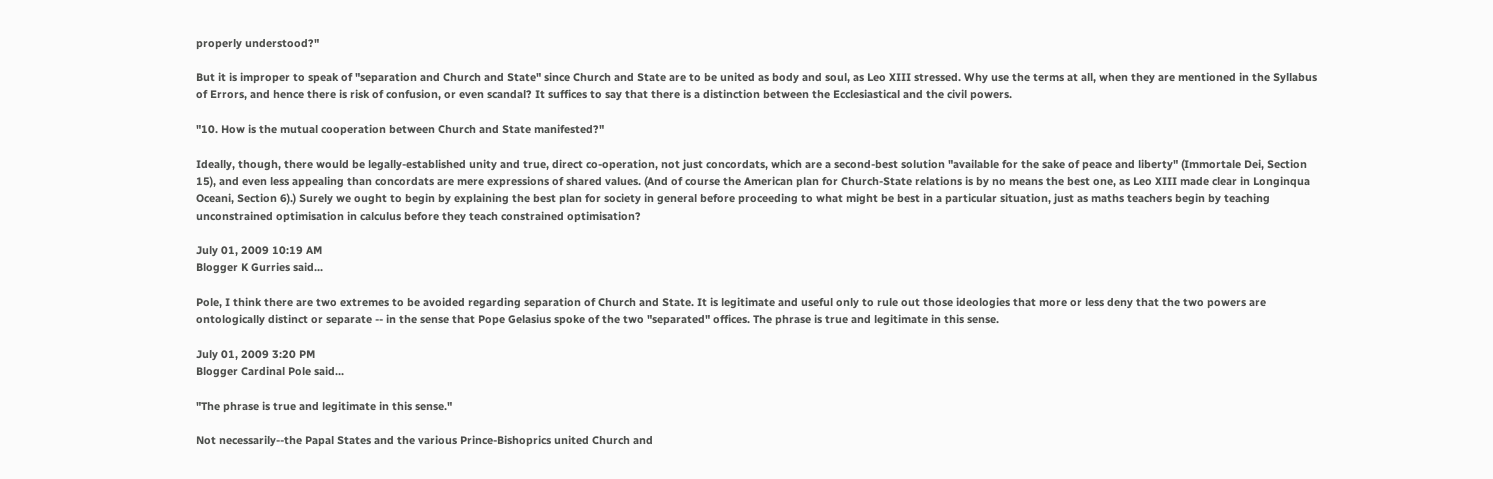properly understood?"

But it is improper to speak of "separation and Church and State" since Church and State are to be united as body and soul, as Leo XIII stressed. Why use the terms at all, when they are mentioned in the Syllabus of Errors, and hence there is risk of confusion, or even scandal? It suffices to say that there is a distinction between the Ecclesiastical and the civil powers.

"10. How is the mutual cooperation between Church and State manifested?"

Ideally, though, there would be legally-established unity and true, direct co-operation, not just concordats, which are a second-best solution "available for the sake of peace and liberty" (Immortale Dei, Section 15), and even less appealing than concordats are mere expressions of shared values. (And of course the American plan for Church-State relations is by no means the best one, as Leo XIII made clear in Longinqua Oceani, Section 6).) Surely we ought to begin by explaining the best plan for society in general before proceeding to what might be best in a particular situation, just as maths teachers begin by teaching unconstrained optimisation in calculus before they teach constrained optimisation?

July 01, 2009 10:19 AM
Blogger K Gurries said...

Pole, I think there are two extremes to be avoided regarding separation of Church and State. It is legitimate and useful only to rule out those ideologies that more or less deny that the two powers are ontologically distinct or separate -- in the sense that Pope Gelasius spoke of the two "separated" offices. The phrase is true and legitimate in this sense.

July 01, 2009 3:20 PM
Blogger Cardinal Pole said...

"The phrase is true and legitimate in this sense."

Not necessarily--the Papal States and the various Prince-Bishoprics united Church and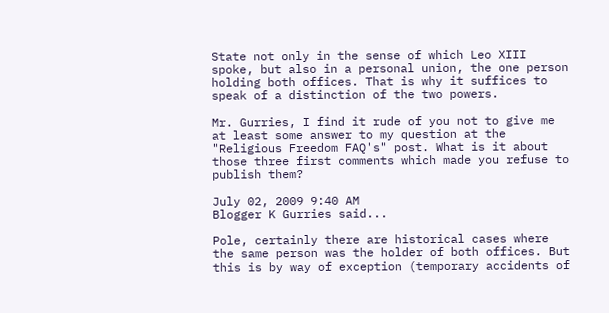State not only in the sense of which Leo XIII spoke, but also in a personal union, the one person holding both offices. That is why it suffices to speak of a distinction of the two powers.

Mr. Gurries, I find it rude of you not to give me at least some answer to my question at the "Religious Freedom FAQ's" post. What is it about those three first comments which made you refuse to publish them?

July 02, 2009 9:40 AM
Blogger K Gurries said...

Pole, certainly there are historical cases where the same person was the holder of both offices. But this is by way of exception (temporary accidents of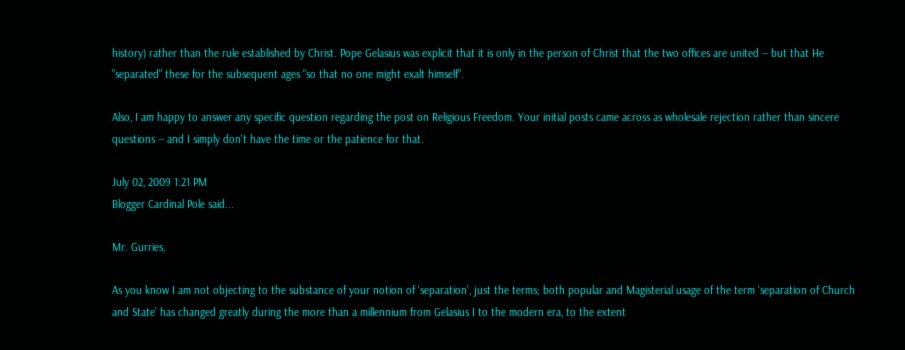history) rather than the rule established by Christ. Pope Gelasius was explicit that it is only in the person of Christ that the two offices are united -- but that He "separated" these for the subsequent ages "so that no one might exalt himself".

Also, I am happy to answer any specific question regarding the post on Religious Freedom. Your initial posts came across as wholesale rejection rather than sincere questions -- and I simply don't have the time or the patience for that.

July 02, 2009 1:21 PM
Blogger Cardinal Pole said...

Mr. Gurries,

As you know I am not objecting to the substance of your notion of ‘separation’, just the terms; both popular and Magisterial usage of the term ‘separation of Church and State’ has changed greatly during the more than a millennium from Gelasius I to the modern era, to the extent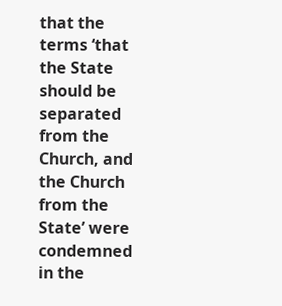that the terms ‘that the State should be separated from the Church, and the Church from the State’ were condemned in the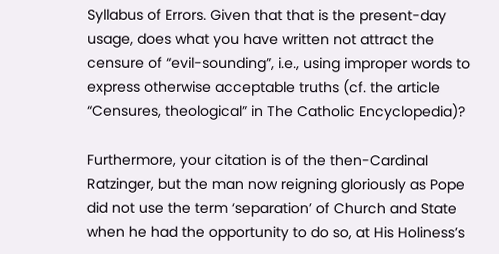Syllabus of Errors. Given that that is the present-day usage, does what you have written not attract the censure of “evil-sounding”, i.e., using improper words to express otherwise acceptable truths (cf. the article “Censures, theological” in The Catholic Encyclopedia)?

Furthermore, your citation is of the then-Cardinal Ratzinger, but the man now reigning gloriously as Pope did not use the term ‘separation’ of Church and State when he had the opportunity to do so, at His Holiness’s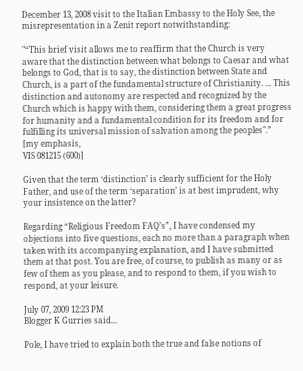December 13, 2008 visit to the Italian Embassy to the Holy See, the misrepresentation in a Zenit report notwithstanding:

"“This brief visit allows me to reaffirm that the Church is very aware that the distinction between what belongs to Caesar and what belongs to God, that is to say, the distinction between State and Church, is a part of the fundamental structure of Christianity. ... This distinction and autonomy are respected and recognized by the Church which is happy with them, considering them a great progress for humanity and a fundamental condition for its freedom and for fulfilling its universal mission of salvation among the peoples".”
[my emphasis,
VIS 081215 (600)]

Given that the term ‘distinction’ is clearly sufficient for the Holy Father, and use of the term ‘separation’ is at best imprudent, why your insistence on the latter?

Regarding “Religious Freedom FAQ’s”, I have condensed my objections into five questions, each no more than a paragraph when taken with its accompanying explanation, and I have submitted them at that post. You are free, of course, to publish as many or as few of them as you please, and to respond to them, if you wish to respond, at your leisure.

July 07, 2009 12:23 PM
Blogger K Gurries said...

Pole, I have tried to explain both the true and false notions of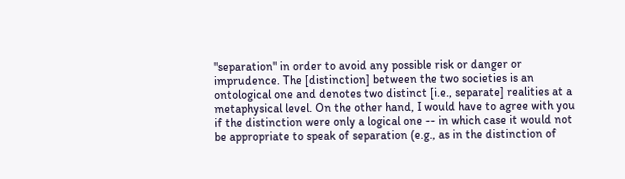"separation" in order to avoid any possible risk or danger or imprudence. The [distinction] between the two societies is an ontological one and denotes two distinct [i.e., separate] realities at a metaphysical level. On the other hand, I would have to agree with you if the distinction were only a logical one -- in which case it would not be appropriate to speak of separation (e.g., as in the distinction of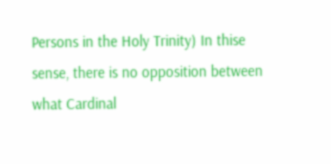Persons in the Holy Trinity) In thise sense, there is no opposition between what Cardinal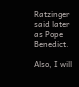Ratzinger said later as Pope Benedict.

Also, I will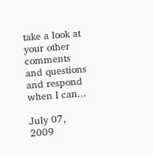take a look at your other comments and questions and respond when I can...

July 07, 2009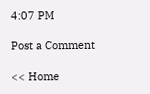4:07 PM

Post a Comment

<< Home